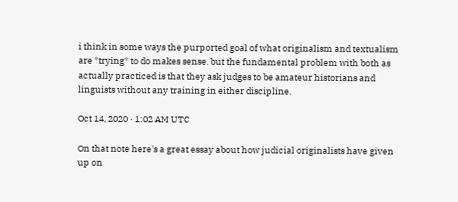i think in some ways the purported goal of what originalism and textualism are *trying* to do makes sense. but the fundamental problem with both as actually practiced is that they ask judges to be amateur historians and linguists without any training in either discipline.

Oct 14, 2020 · 1:02 AM UTC

On that note here's a great essay about how judicial originalists have given up on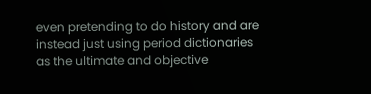even pretending to do history and are instead just using period dictionaries as the ultimate and objective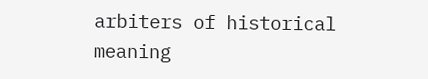arbiters of historical meaning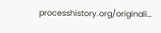processhistory.org/originali…